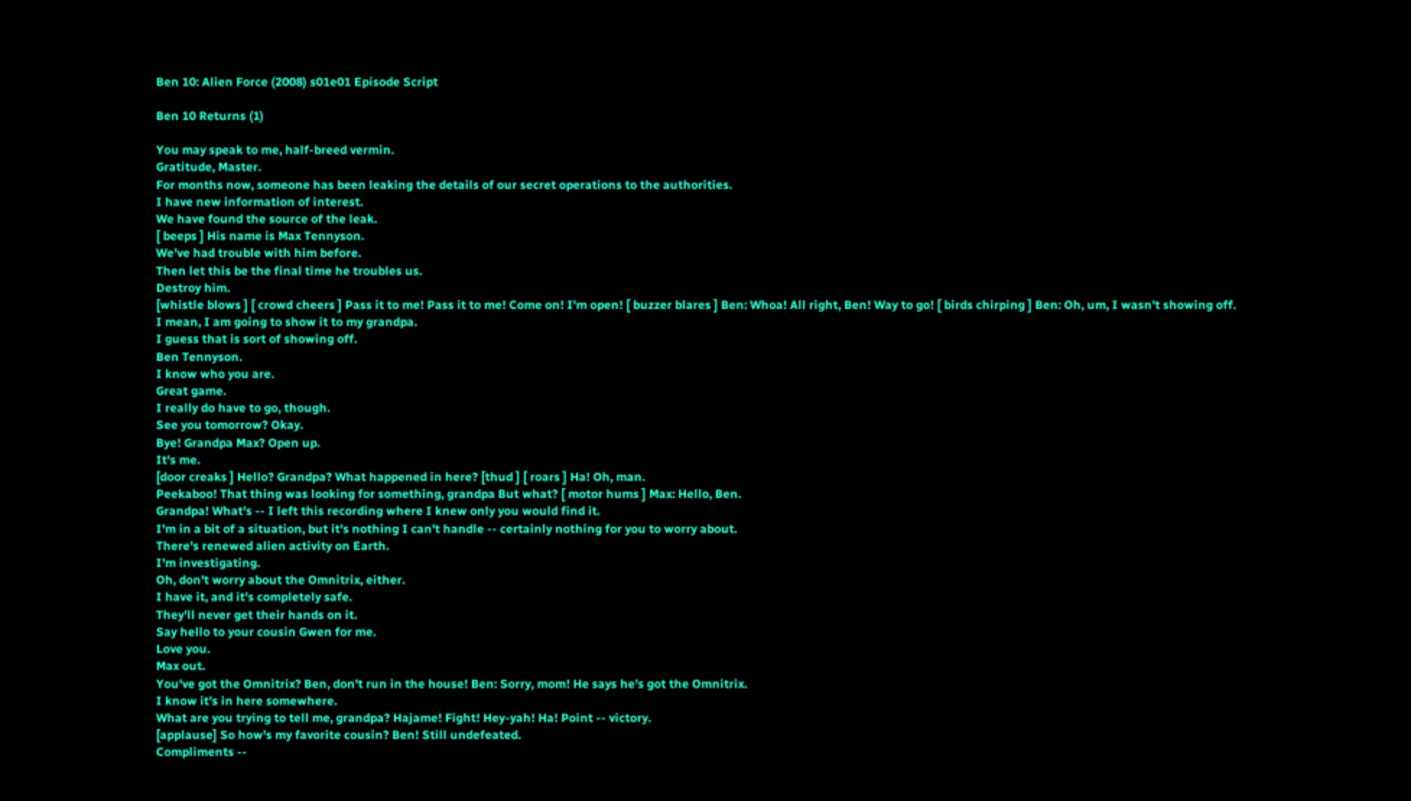Ben 10: Alien Force (2008) s01e01 Episode Script

Ben 10 Returns (1)

You may speak to me, half-breed vermin.
Gratitude, Master.
For months now, someone has been leaking the details of our secret operations to the authorities.
I have new information of interest.
We have found the source of the leak.
[ beeps ] His name is Max Tennyson.
We've had trouble with him before.
Then let this be the final time he troubles us.
Destroy him.
[whistle blows ] [ crowd cheers ] Pass it to me! Pass it to me! Come on! I'm open! [ buzzer blares ] Ben: Whoa! All right, Ben! Way to go! [ birds chirping ] Ben: Oh, um, I wasn't showing off.
I mean, I am going to show it to my grandpa.
I guess that is sort of showing off.
Ben Tennyson.
I know who you are.
Great game.
I really do have to go, though.
See you tomorrow? Okay.
Bye! Grandpa Max? Open up.
It's me.
[door creaks ] Hello? Grandpa? What happened in here? [thud ] [ roars ] Ha! Oh, man.
Peekaboo! That thing was looking for something, grandpa But what? [ motor hums ] Max: Hello, Ben.
Grandpa! What's -- I left this recording where I knew only you would find it.
I'm in a bit of a situation, but it's nothing I can't handle -- certainly nothing for you to worry about.
There's renewed alien activity on Earth.
I'm investigating.
Oh, don't worry about the Omnitrix, either.
I have it, and it's completely safe.
They'll never get their hands on it.
Say hello to your cousin Gwen for me.
Love you.
Max out.
You've got the Omnitrix? Ben, don't run in the house! Ben: Sorry, mom! He says he's got the Omnitrix.
I know it's in here somewhere.
What are you trying to tell me, grandpa? Hajame! Fight! Hey-yah! Ha! Point -- victory.
[applause] So how's my favorite cousin? Ben! Still undefeated.
Compliments --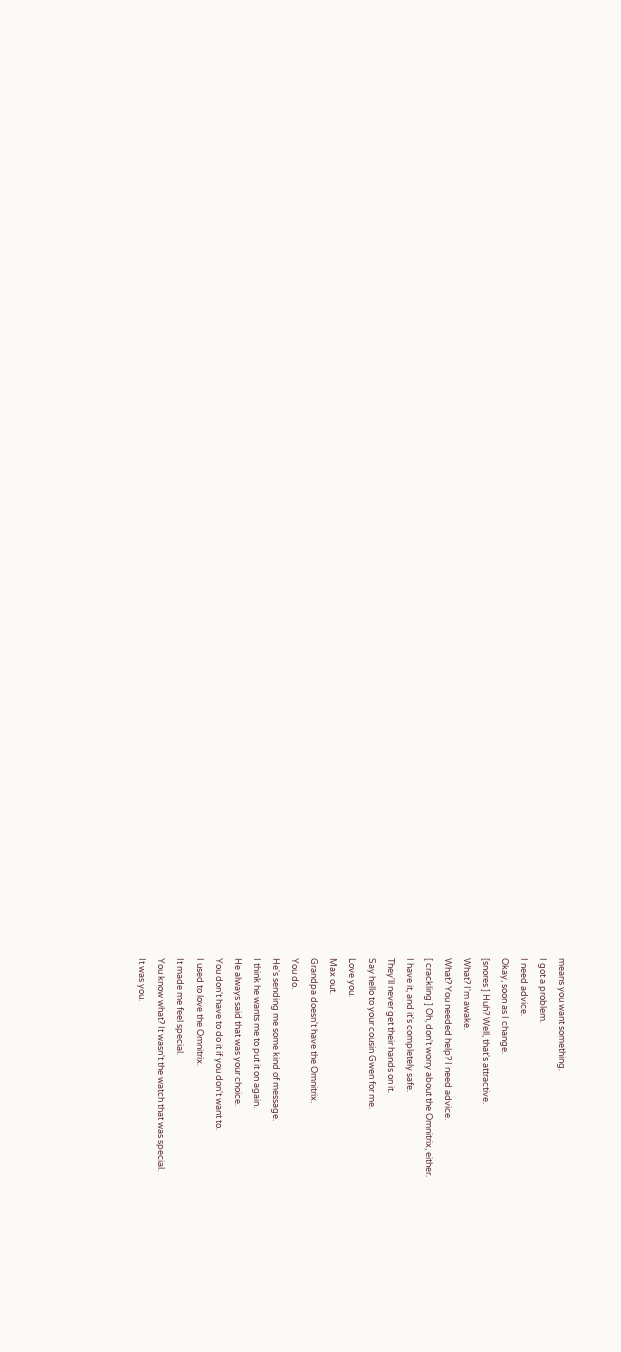means you want something.
I got a problem.
I need advice.
Okay, soon as I change.
[snores ] Huh? Well, that's attractive.
What? I'm awake.
What? You needed help? I need advice.
[ crackling ] Oh, don't worry about the Omnitrix, either.
I have it, and it's completely safe.
They'll never get their hands on it.
Say hello to your cousin Gwen for me.
Love you.
Max out.
Grandpa doesn't have the Omnitrix.
You do.
He's sending me some kind of message.
I think he wants me to put it on again.
He always said that was your choice.
You don't have to do it if you don't want to.
I used to love the Omnitrix.
It made me feel special.
You know what? It wasn't the watch that was special.
It was you.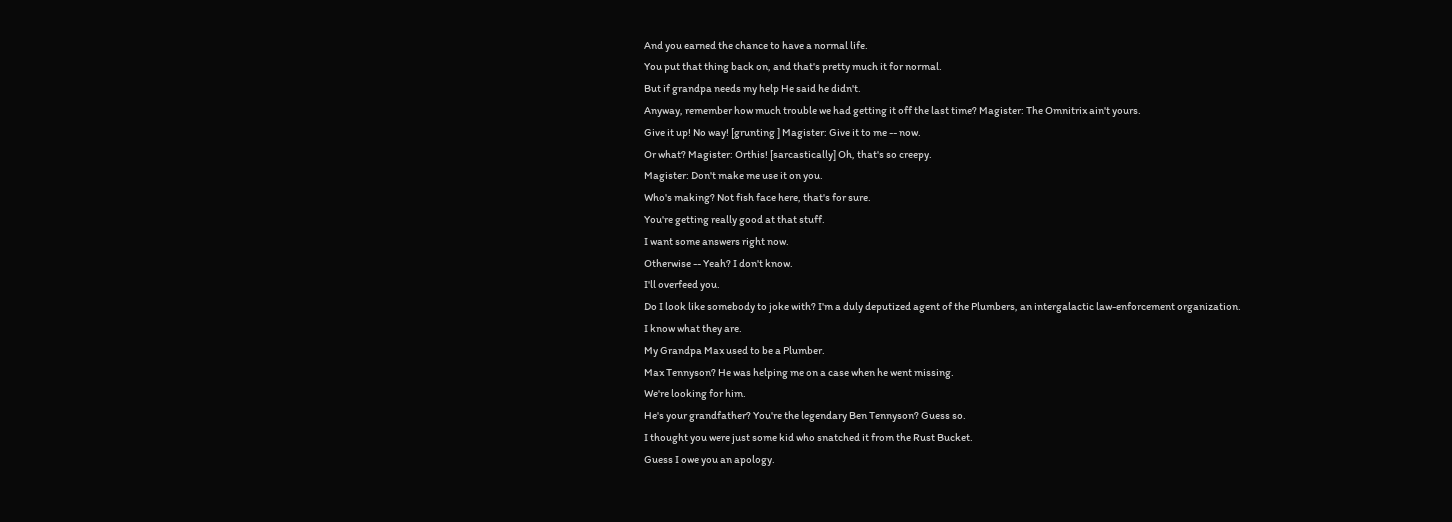And you earned the chance to have a normal life.
You put that thing back on, and that's pretty much it for normal.
But if grandpa needs my help He said he didn't.
Anyway, remember how much trouble we had getting it off the last time? Magister: The Omnitrix ain't yours.
Give it up! No way! [grunting ] Magister: Give it to me -- now.
Or what? Magister: Orthis! [sarcastically] Oh, that's so creepy.
Magister: Don't make me use it on you.
Who's making? Not fish face here, that's for sure.
You're getting really good at that stuff.
I want some answers right now.
Otherwise -- Yeah? I don't know.
I'll overfeed you.
Do I look like somebody to joke with? I'm a duly deputized agent of the Plumbers, an intergalactic law-enforcement organization.
I know what they are.
My Grandpa Max used to be a Plumber.
Max Tennyson? He was helping me on a case when he went missing.
We're looking for him.
He's your grandfather? You're the legendary Ben Tennyson? Guess so.
I thought you were just some kid who snatched it from the Rust Bucket.
Guess I owe you an apology.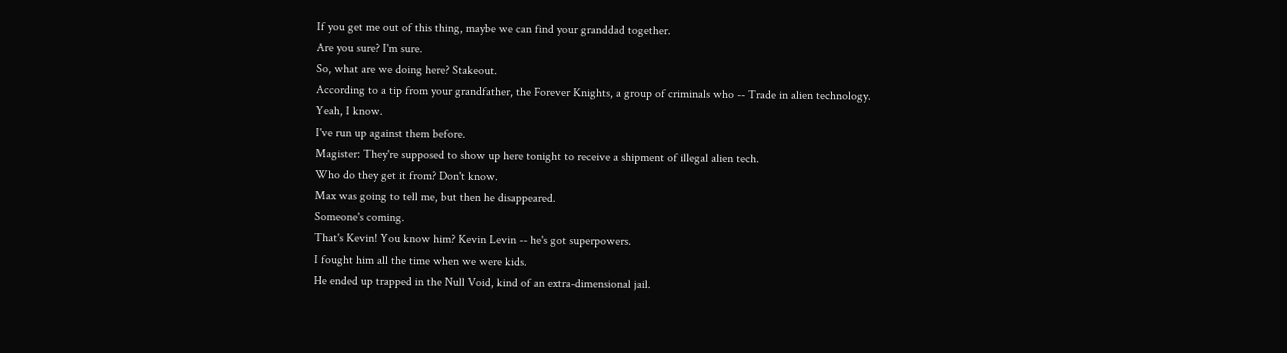If you get me out of this thing, maybe we can find your granddad together.
Are you sure? I'm sure.
So, what are we doing here? Stakeout.
According to a tip from your grandfather, the Forever Knights, a group of criminals who -- Trade in alien technology.
Yeah, I know.
I've run up against them before.
Magister: They're supposed to show up here tonight to receive a shipment of illegal alien tech.
Who do they get it from? Don't know.
Max was going to tell me, but then he disappeared.
Someone's coming.
That's Kevin! You know him? Kevin Levin -- he's got superpowers.
I fought him all the time when we were kids.
He ended up trapped in the Null Void, kind of an extra-dimensional jail.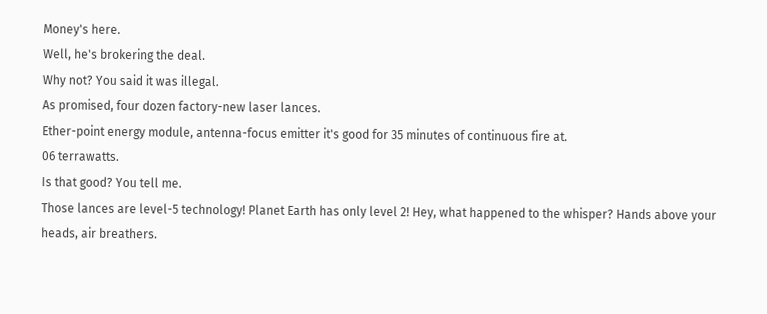Money's here.
Well, he's brokering the deal.
Why not? You said it was illegal.
As promised, four dozen factory-new laser lances.
Ether-point energy module, antenna-focus emitter it's good for 35 minutes of continuous fire at.
06 terrawatts.
Is that good? You tell me.
Those lances are level-5 technology! Planet Earth has only level 2! Hey, what happened to the whisper? Hands above your heads, air breathers.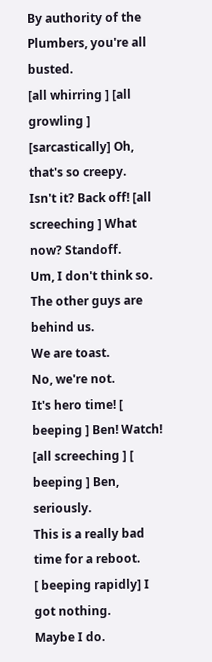By authority of the Plumbers, you're all busted.
[all whirring ] [all growling ] [sarcastically] Oh, that's so creepy.
Isn't it? Back off! [all screeching ] What now? Standoff.
Um, I don't think so.
The other guys are behind us.
We are toast.
No, we're not.
It's hero time! [ beeping ] Ben! Watch! [all screeching ] [ beeping ] Ben, seriously.
This is a really bad time for a reboot.
[ beeping rapidly] I got nothing.
Maybe I do.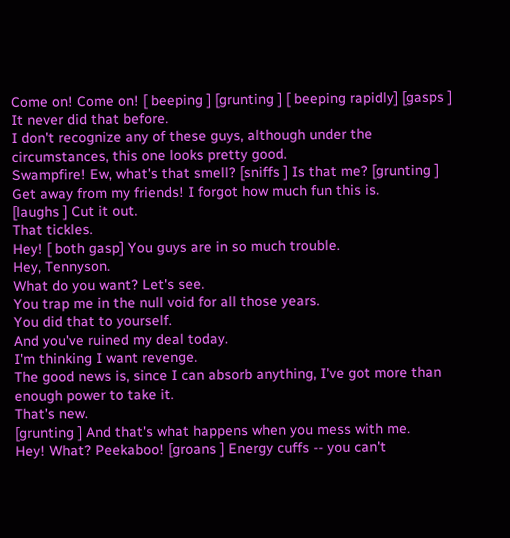Come on! Come on! [ beeping ] [grunting ] [ beeping rapidly] [gasps ] It never did that before.
I don't recognize any of these guys, although under the circumstances, this one looks pretty good.
Swampfire! Ew, what's that smell? [sniffs ] Is that me? [grunting ] Get away from my friends! I forgot how much fun this is.
[laughs ] Cut it out.
That tickles.
Hey! [ both gasp] You guys are in so much trouble.
Hey, Tennyson.
What do you want? Let's see.
You trap me in the null void for all those years.
You did that to yourself.
And you've ruined my deal today.
I'm thinking I want revenge.
The good news is, since I can absorb anything, I've got more than enough power to take it.
That's new.
[grunting ] And that's what happens when you mess with me.
Hey! What? Peekaboo! [groans ] Energy cuffs -- you can't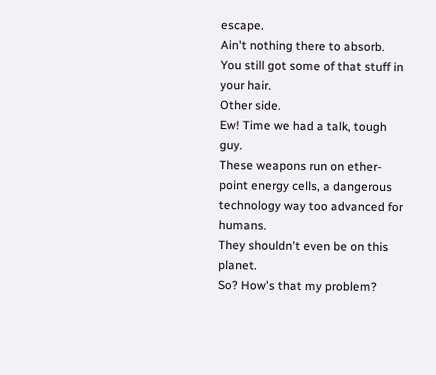escape.
Ain't nothing there to absorb.
You still got some of that stuff in your hair.
Other side.
Ew! Time we had a talk, tough guy.
These weapons run on ether-point energy cells, a dangerous technology way too advanced for humans.
They shouldn't even be on this planet.
So? How's that my problem?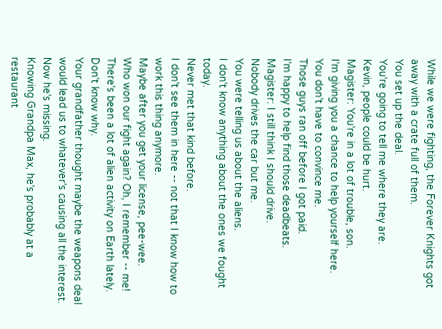While we were fighting, the Forever Knights got away with a crate full of them.
You set up the deal.
You're going to tell me where they are.
Kevin, people could be hurt.
Magister: You're in a lot of trouble, son.
I'm giving you a chance to help yourself here.
You don't have to convince me.
Those guys ran off before I got paid.
I'm happy to help find those deadbeats.
Magister: I still think I should drive.
Nobody drives the car but me.
You were telling us about the aliens.
I don't know anything about the ones we fought today.
Never met that kind before.
I don't see them in here -- not that I know how to work this thing anymore.
Maybe after you get your license, pee-wee.
Who won our fight again? Oh, I remember -- me! There's been a lot of alien activity on Earth lately.
Don't know why.
Your grandfather thought maybe the weapons deal would lead us to whatever's causing all the interest.
Now he's missing.
Knowing Grandpa Max, he's probably at a restaurant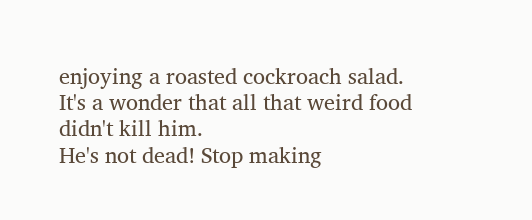enjoying a roasted cockroach salad.
It's a wonder that all that weird food didn't kill him.
He's not dead! Stop making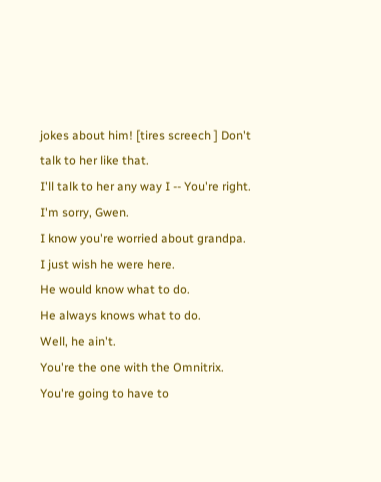jokes about him! [tires screech ] Don't talk to her like that.
I'll talk to her any way I -- You're right.
I'm sorry, Gwen.
I know you're worried about grandpa.
I just wish he were here.
He would know what to do.
He always knows what to do.
Well, he ain't.
You're the one with the Omnitrix.
You're going to have to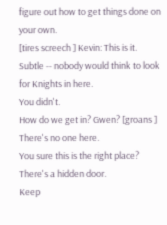figure out how to get things done on your own.
[tires screech ] Kevin: This is it.
Subtle -- nobody would think to look for Knights in here.
You didn't.
How do we get in? Gwen? [groans ] There's no one here.
You sure this is the right place? There's a hidden door.
Keep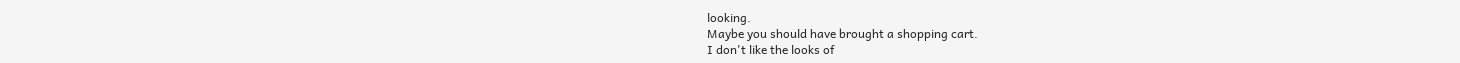looking.
Maybe you should have brought a shopping cart.
I don't like the looks of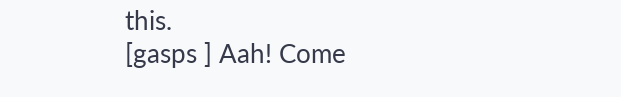this.
[gasps ] Aah! Come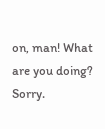on, man! What are you doing? Sorry.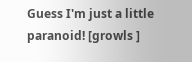Guess I'm just a little paranoid! [growls ]